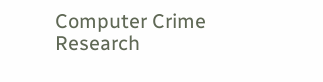Computer Crime Research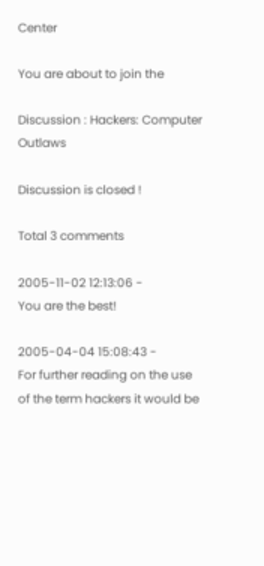Center

You are about to join the

Discussion : Hackers: Computer Outlaws

Discussion is closed !

Total 3 comments

2005-11-02 12:13:06 -
You are the best!

2005-04-04 15:08:43 -
For further reading on the use of the term hackers it would be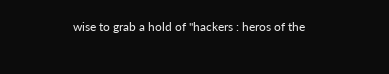wise to grab a hold of "hackers : heros of the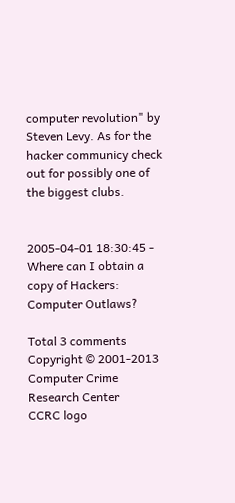computer revolution" by Steven Levy. As for the hacker communicy check out for possibly one of the biggest clubs.


2005-04-01 18:30:45 -
Where can I obtain a copy of Hackers: Computer Outlaws?

Total 3 comments
Copyright © 2001-2013 Computer Crime Research Center
CCRC logo